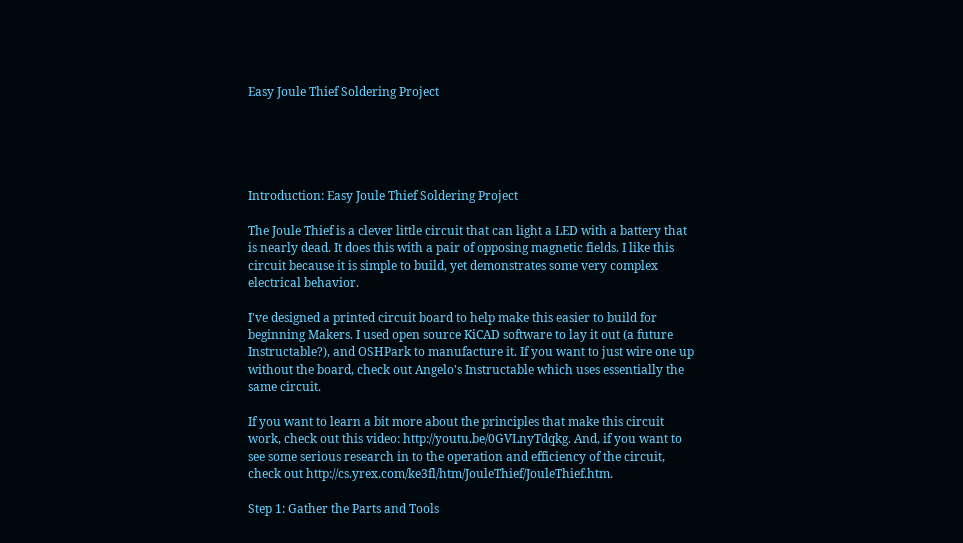Easy Joule Thief Soldering Project





Introduction: Easy Joule Thief Soldering Project

The Joule Thief is a clever little circuit that can light a LED with a battery that is nearly dead. It does this with a pair of opposing magnetic fields. I like this circuit because it is simple to build, yet demonstrates some very complex electrical behavior.

I've designed a printed circuit board to help make this easier to build for beginning Makers. I used open source KiCAD software to lay it out (a future Instructable?), and OSHPark to manufacture it. If you want to just wire one up without the board, check out Angelo's Instructable which uses essentially the same circuit.

If you want to learn a bit more about the principles that make this circuit work, check out this video: http://youtu.be/0GVLnyTdqkg. And, if you want to see some serious research in to the operation and efficiency of the circuit, check out http://cs.yrex.com/ke3fl/htm/JouleThief/JouleThief.htm.

Step 1: Gather the Parts and Tools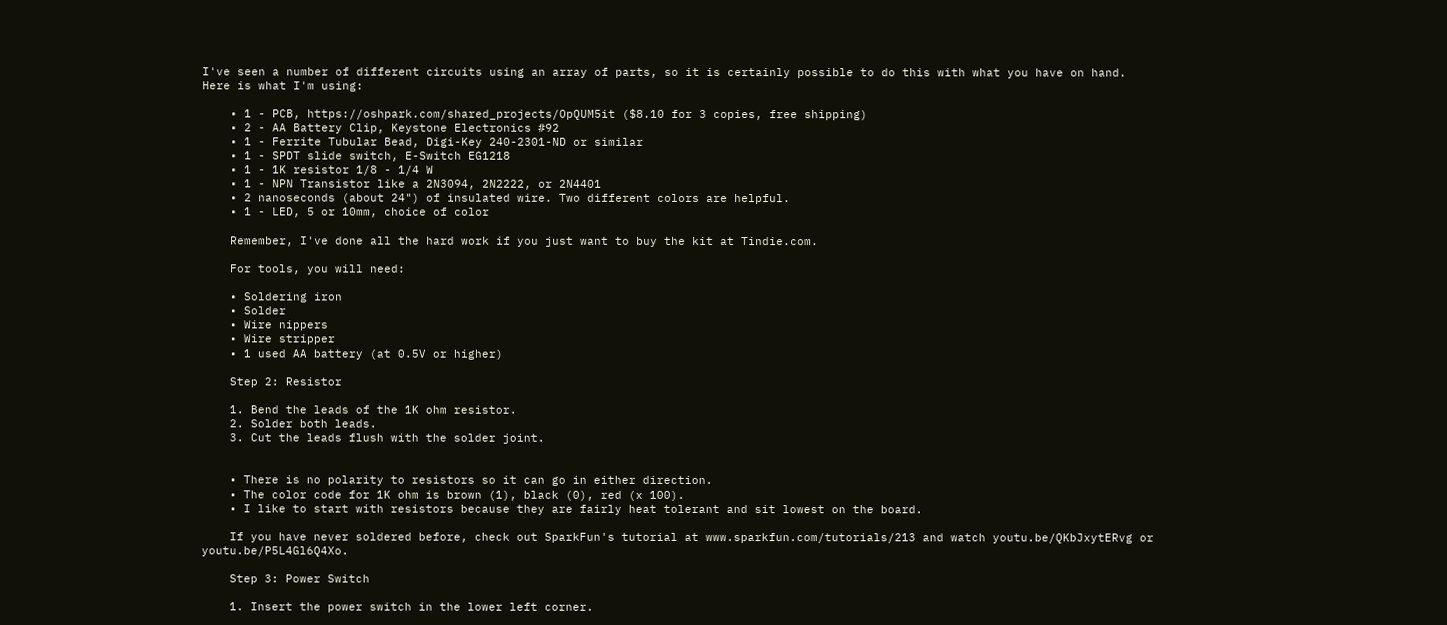I've seen a number of different circuits using an array of parts, so it is certainly possible to do this with what you have on hand. Here is what I'm using:

    • 1 - PCB, https://oshpark.com/shared_projects/OpQUM5it ($8.10 for 3 copies, free shipping)
    • 2 - AA Battery Clip, Keystone Electronics #92
    • 1 - Ferrite Tubular Bead, Digi-Key 240-2301-ND or similar
    • 1 - SPDT slide switch, E-Switch EG1218
    • 1 - 1K resistor 1/8 - 1/4 W
    • 1 - NPN Transistor like a 2N3094, 2N2222, or 2N4401
    • 2 nanoseconds (about 24") of insulated wire. Two different colors are helpful.
    • 1 - LED, 5 or 10mm, choice of color

    Remember, I've done all the hard work if you just want to buy the kit at Tindie.com.

    For tools, you will need:

    • Soldering iron
    • Solder
    • Wire nippers
    • Wire stripper
    • 1 used AA battery (at 0.5V or higher)

    Step 2: Resistor

    1. Bend the leads of the 1K ohm resistor.
    2. Solder both leads.
    3. Cut the leads flush with the solder joint.


    • There is no polarity to resistors so it can go in either direction.
    • The color code for 1K ohm is brown (1), black (0), red (x 100).
    • I like to start with resistors because they are fairly heat tolerant and sit lowest on the board.

    If you have never soldered before, check out SparkFun's tutorial at www.sparkfun.com/tutorials/213 and watch youtu.be/QKbJxytERvg or youtu.be/P5L4Gl6Q4Xo.

    Step 3: Power Switch

    1. Insert the power switch in the lower left corner.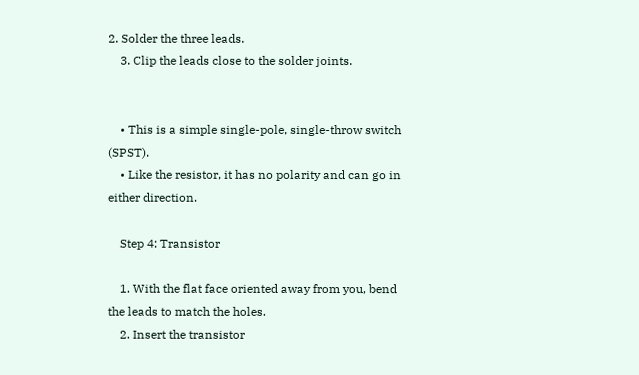2. Solder the three leads.
    3. Clip the leads close to the solder joints.


    • This is a simple single-pole, single-throw switch (SPST).
    • Like the resistor, it has no polarity and can go in either direction.

    Step 4: Transistor

    1. With the flat face oriented away from you, bend the leads to match the holes.
    2. Insert the transistor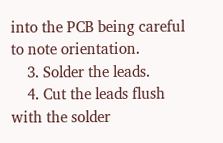into the PCB being careful to note orientation.
    3. Solder the leads.
    4. Cut the leads flush with the solder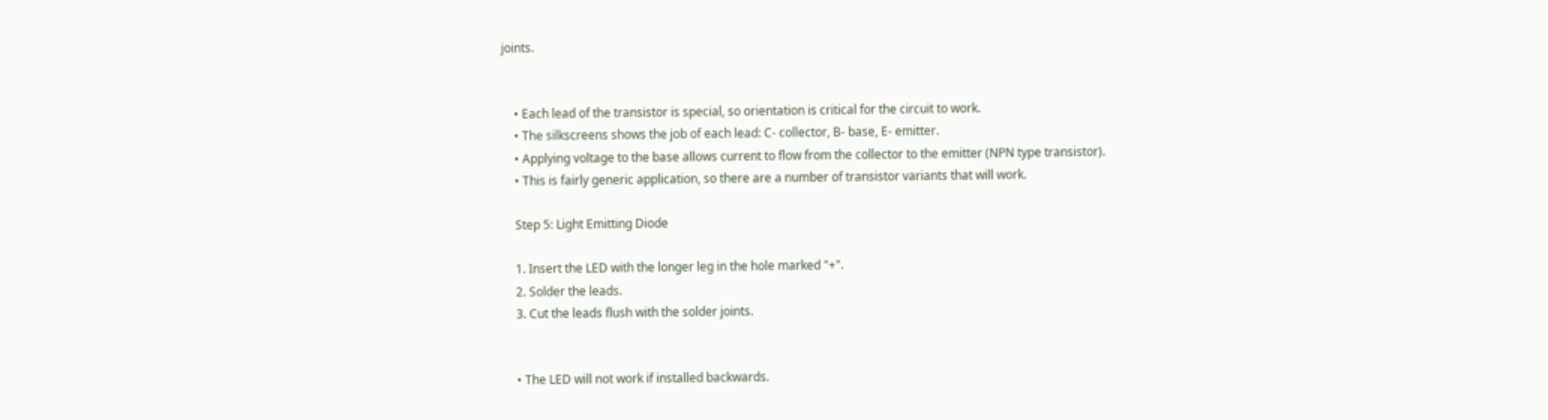joints.


    • Each lead of the transistor is special, so orientation is critical for the circuit to work.
    • The silkscreens shows the job of each lead: C- collector, B- base, E- emitter.
    • Applying voltage to the base allows current to flow from the collector to the emitter (NPN type transistor).
    • This is fairly generic application, so there are a number of transistor variants that will work.

    Step 5: Light Emitting Diode

    1. Insert the LED with the longer leg in the hole marked "+".
    2. Solder the leads.
    3. Cut the leads flush with the solder joints.


    • The LED will not work if installed backwards.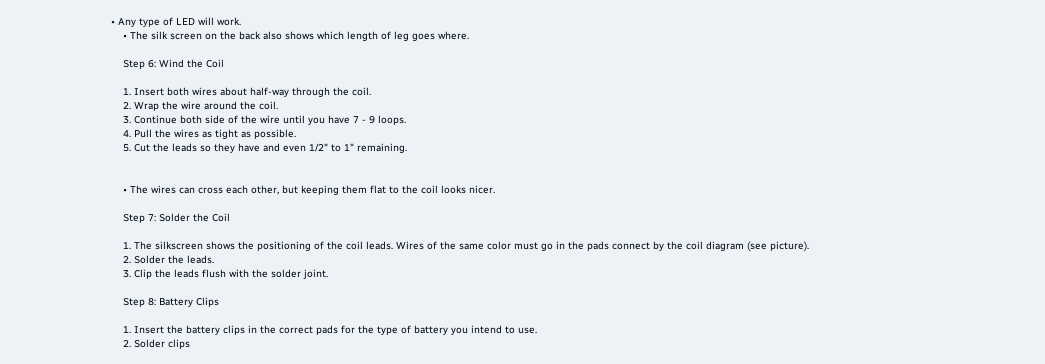• Any type of LED will work.
    • The silk screen on the back also shows which length of leg goes where.

    Step 6: Wind the Coil

    1. Insert both wires about half-way through the coil.
    2. Wrap the wire around the coil.
    3. Continue both side of the wire until you have 7 - 9 loops.
    4. Pull the wires as tight as possible.
    5. Cut the leads so they have and even 1/2" to 1" remaining.


    • The wires can cross each other, but keeping them flat to the coil looks nicer.

    Step 7: Solder the Coil

    1. The silkscreen shows the positioning of the coil leads. Wires of the same color must go in the pads connect by the coil diagram (see picture).
    2. Solder the leads.
    3. Clip the leads flush with the solder joint.

    Step 8: Battery Clips

    1. Insert the battery clips in the correct pads for the type of battery you intend to use.
    2. Solder clips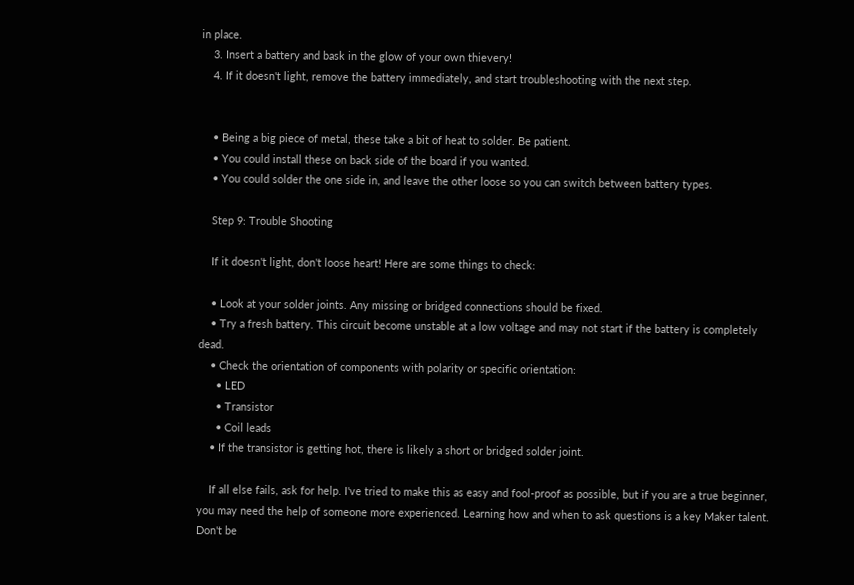in place.
    3. Insert a battery and bask in the glow of your own thievery!
    4. If it doesn't light, remove the battery immediately, and start troubleshooting with the next step.


    • Being a big piece of metal, these take a bit of heat to solder. Be patient.
    • You could install these on back side of the board if you wanted.
    • You could solder the one side in, and leave the other loose so you can switch between battery types.

    Step 9: Trouble Shooting

    If it doesn't light, don't loose heart! Here are some things to check:

    • Look at your solder joints. Any missing or bridged connections should be fixed.
    • Try a fresh battery. This circuit become unstable at a low voltage and may not start if the battery is completely dead.
    • Check the orientation of components with polarity or specific orientation:
      • LED
      • Transistor
      • Coil leads
    • If the transistor is getting hot, there is likely a short or bridged solder joint.

    If all else fails, ask for help. I've tried to make this as easy and fool-proof as possible, but if you are a true beginner, you may need the help of someone more experienced. Learning how and when to ask questions is a key Maker talent. Don't be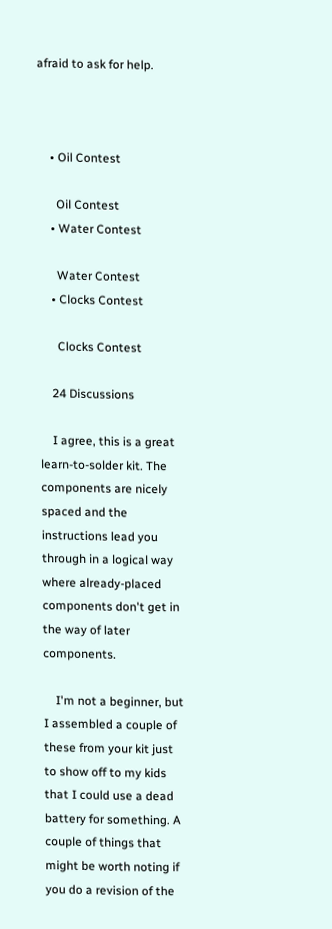afraid to ask for help.



    • Oil Contest

      Oil Contest
    • Water Contest

      Water Contest
    • Clocks Contest

      Clocks Contest

    24 Discussions

    I agree, this is a great learn-to-solder kit. The components are nicely spaced and the instructions lead you through in a logical way where already-placed components don't get in the way of later components.

    I'm not a beginner, but I assembled a couple of these from your kit just to show off to my kids that I could use a dead battery for something. A couple of things that might be worth noting if you do a revision of the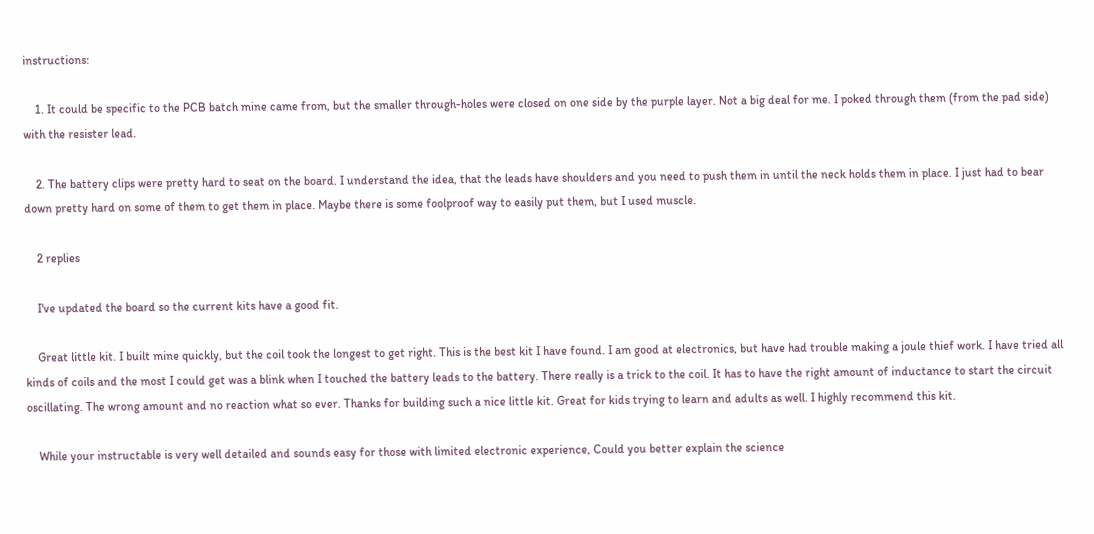instructions:

    1. It could be specific to the PCB batch mine came from, but the smaller through-holes were closed on one side by the purple layer. Not a big deal for me. I poked through them (from the pad side) with the resister lead.

    2. The battery clips were pretty hard to seat on the board. I understand the idea, that the leads have shoulders and you need to push them in until the neck holds them in place. I just had to bear down pretty hard on some of them to get them in place. Maybe there is some foolproof way to easily put them, but I used muscle.

    2 replies

    I've updated the board so the current kits have a good fit.

    Great little kit. I built mine quickly, but the coil took the longest to get right. This is the best kit I have found. I am good at electronics, but have had trouble making a joule thief work. I have tried all kinds of coils and the most I could get was a blink when I touched the battery leads to the battery. There really is a trick to the coil. It has to have the right amount of inductance to start the circuit oscillating. The wrong amount and no reaction what so ever. Thanks for building such a nice little kit. Great for kids trying to learn and adults as well. I highly recommend this kit.

    While your instructable is very well detailed and sounds easy for those with limited electronic experience, Could you better explain the science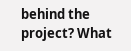behind the project? What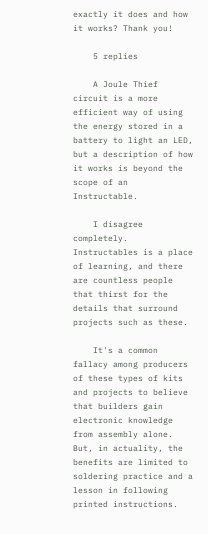exactly it does and how it works? Thank you!

    5 replies

    A Joule Thief circuit is a more efficient way of using the energy stored in a battery to light an LED, but a description of how it works is beyond the scope of an Instructable.

    I disagree completely. Instructables is a place of learning, and there are countless people that thirst for the details that surround projects such as these.

    It's a common fallacy among producers of these types of kits and projects to believe that builders gain electronic knowledge from assembly alone. But, in actuality, the benefits are limited to soldering practice and a lesson in following printed instructions.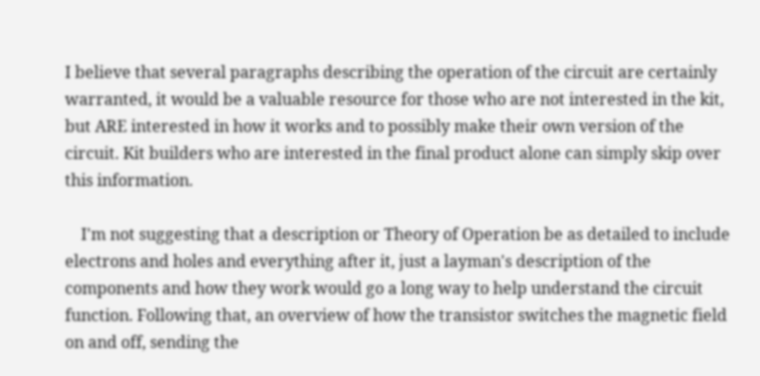I believe that several paragraphs describing the operation of the circuit are certainly warranted, it would be a valuable resource for those who are not interested in the kit, but ARE interested in how it works and to possibly make their own version of the circuit. Kit builders who are interested in the final product alone can simply skip over this information.

    I'm not suggesting that a description or Theory of Operation be as detailed to include electrons and holes and everything after it, just a layman's description of the components and how they work would go a long way to help understand the circuit function. Following that, an overview of how the transistor switches the magnetic field on and off, sending the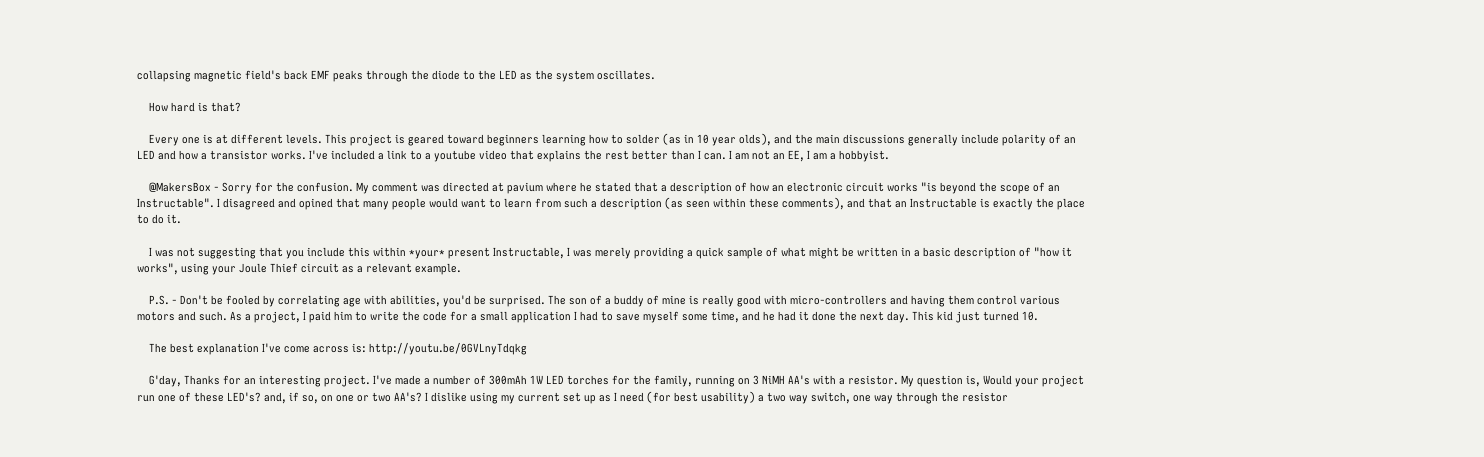collapsing magnetic field's back EMF peaks through the diode to the LED as the system oscillates.

    How hard is that?

    Every one is at different levels. This project is geared toward beginners learning how to solder (as in 10 year olds), and the main discussions generally include polarity of an LED and how a transistor works. I've included a link to a youtube video that explains the rest better than I can. I am not an EE, I am a hobbyist.

    @MakersBox - Sorry for the confusion. My comment was directed at pavium where he stated that a description of how an electronic circuit works "is beyond the scope of an Instructable". I disagreed and opined that many people would want to learn from such a description (as seen within these comments), and that an Instructable is exactly the place to do it.

    I was not suggesting that you include this within *your* present Instructable, I was merely providing a quick sample of what might be written in a basic description of "how it works", using your Joule Thief circuit as a relevant example.

    P.S. - Don't be fooled by correlating age with abilities, you'd be surprised. The son of a buddy of mine is really good with micro-controllers and having them control various motors and such. As a project, I paid him to write the code for a small application I had to save myself some time, and he had it done the next day. This kid just turned 10.

    The best explanation I've come across is: http://youtu.be/0GVLnyTdqkg

    G'day, Thanks for an interesting project. I've made a number of 300mAh 1W LED torches for the family, running on 3 NiMH AA's with a resistor. My question is, Would your project run one of these LED's? and, if so, on one or two AA's? I dislike using my current set up as I need (for best usability) a two way switch, one way through the resistor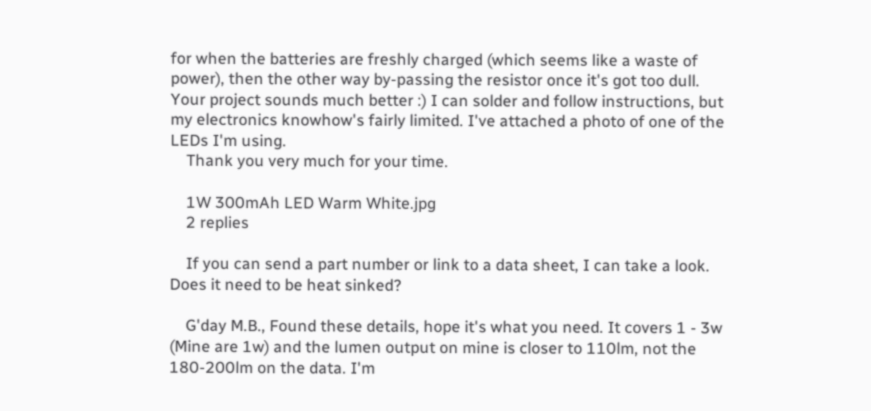for when the batteries are freshly charged (which seems like a waste of power), then the other way by-passing the resistor once it's got too dull. Your project sounds much better :) I can solder and follow instructions, but my electronics knowhow's fairly limited. I've attached a photo of one of the LEDs I'm using.
    Thank you very much for your time.

    1W 300mAh LED Warm White.jpg
    2 replies

    If you can send a part number or link to a data sheet, I can take a look. Does it need to be heat sinked?

    G'day M.B., Found these details, hope it's what you need. It covers 1 - 3w (Mine are 1w) and the lumen output on mine is closer to 110lm, not the 180-200lm on the data. I'm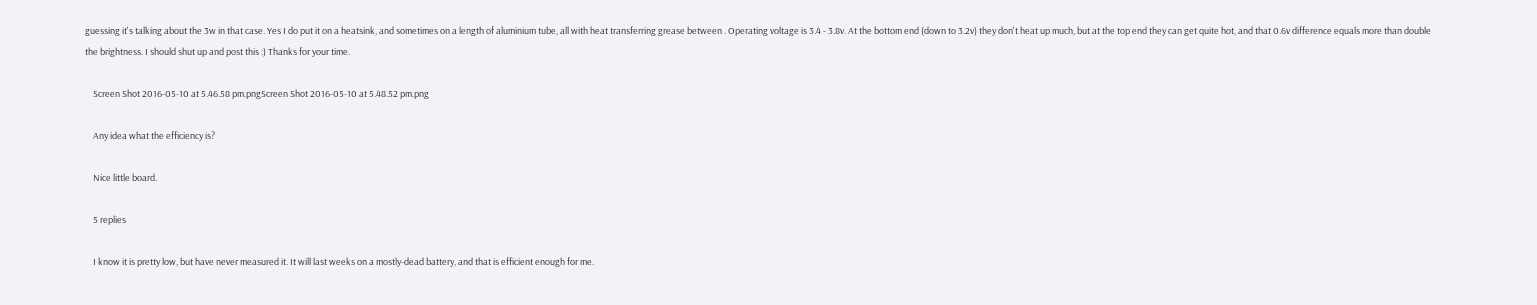guessing it's talking about the 3w in that case. Yes I do put it on a heatsink, and sometimes on a length of aluminium tube, all with heat transferring grease between . Operating voltage is 3.4 - 3.8v. At the bottom end (down to 3.2v) they don't heat up much, but at the top end they can get quite hot, and that 0.6v difference equals more than double the brightness. I should shut up and post this :) Thanks for your time.

    Screen Shot 2016-05-10 at 5.46.58 pm.pngScreen Shot 2016-05-10 at 5.48.52 pm.png

    Any idea what the efficiency is?

    Nice little board.

    5 replies

    I know it is pretty low, but have never measured it. It will last weeks on a mostly-dead battery, and that is efficient enough for me.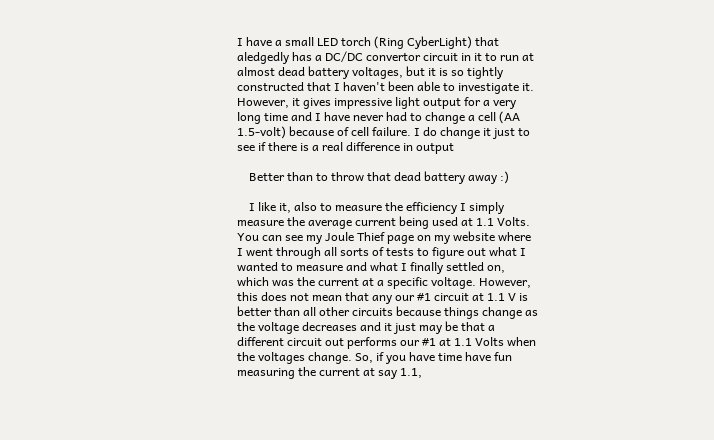I have a small LED torch (Ring CyberLight) that aledgedly has a DC/DC convertor circuit in it to run at almost dead battery voltages, but it is so tightly constructed that I haven't been able to investigate it. However, it gives impressive light output for a very long time and I have never had to change a cell (AA 1.5-volt) because of cell failure. I do change it just to see if there is a real difference in output

    Better than to throw that dead battery away :)

    I like it, also to measure the efficiency I simply measure the average current being used at 1.1 Volts. You can see my Joule Thief page on my website where I went through all sorts of tests to figure out what I wanted to measure and what I finally settled on, which was the current at a specific voltage. However, this does not mean that any our #1 circuit at 1.1 V is better than all other circuits because things change as the voltage decreases and it just may be that a different circuit out performs our #1 at 1.1 Volts when the voltages change. So, if you have time have fun measuring the current at say 1.1,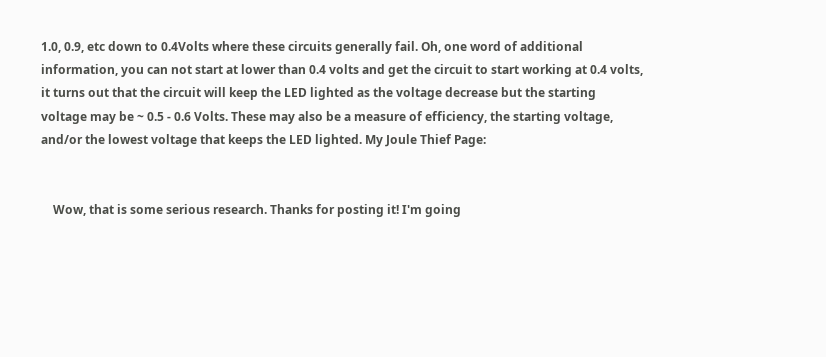1.0, 0.9, etc down to 0.4Volts where these circuits generally fail. Oh, one word of additional information, you can not start at lower than 0.4 volts and get the circuit to start working at 0.4 volts, it turns out that the circuit will keep the LED lighted as the voltage decrease but the starting voltage may be ~ 0.5 - 0.6 Volts. These may also be a measure of efficiency, the starting voltage, and/or the lowest voltage that keeps the LED lighted. My Joule Thief Page:


    Wow, that is some serious research. Thanks for posting it! I'm going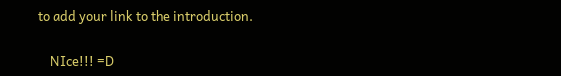to add your link to the introduction.

    NIce!!! =D